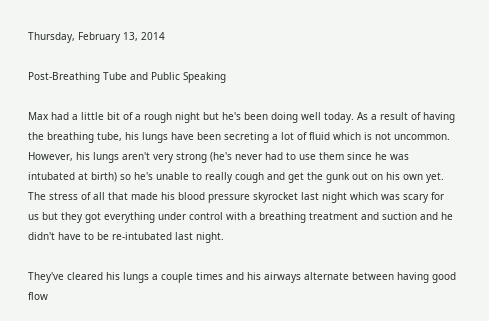Thursday, February 13, 2014

Post-Breathing Tube and Public Speaking

Max had a little bit of a rough night but he's been doing well today. As a result of having the breathing tube, his lungs have been secreting a lot of fluid which is not uncommon. However, his lungs aren't very strong (he's never had to use them since he was intubated at birth) so he's unable to really cough and get the gunk out on his own yet. The stress of all that made his blood pressure skyrocket last night which was scary for us but they got everything under control with a breathing treatment and suction and he didn't have to be re-intubated last night.

They've cleared his lungs a couple times and his airways alternate between having good flow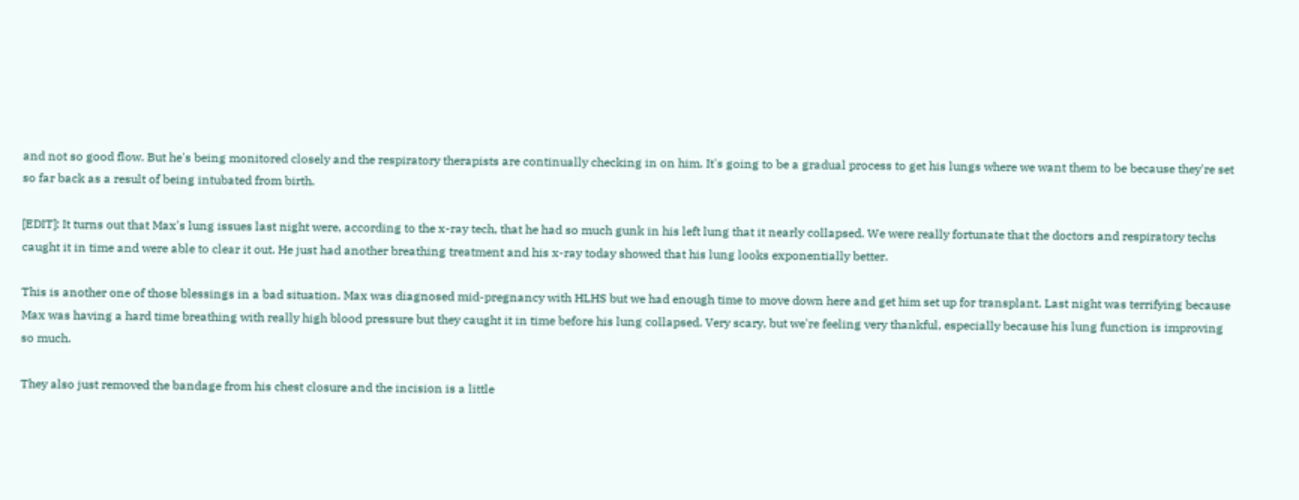and not so good flow. But he's being monitored closely and the respiratory therapists are continually checking in on him. It's going to be a gradual process to get his lungs where we want them to be because they're set so far back as a result of being intubated from birth.

[EDIT]: It turns out that Max's lung issues last night were, according to the x-ray tech, that he had so much gunk in his left lung that it nearly collapsed. We were really fortunate that the doctors and respiratory techs caught it in time and were able to clear it out. He just had another breathing treatment and his x-ray today showed that his lung looks exponentially better.

This is another one of those blessings in a bad situation. Max was diagnosed mid-pregnancy with HLHS but we had enough time to move down here and get him set up for transplant. Last night was terrifying because Max was having a hard time breathing with really high blood pressure but they caught it in time before his lung collapsed. Very scary, but we're feeling very thankful, especially because his lung function is improving so much.

They also just removed the bandage from his chest closure and the incision is a little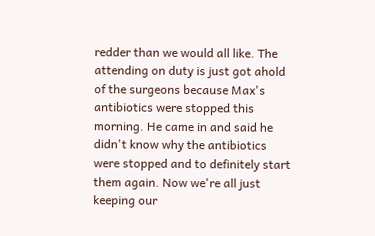redder than we would all like. The attending on duty is just got ahold of the surgeons because Max's antibiotics were stopped this morning. He came in and said he didn't know why the antibiotics were stopped and to definitely start them again. Now we're all just keeping our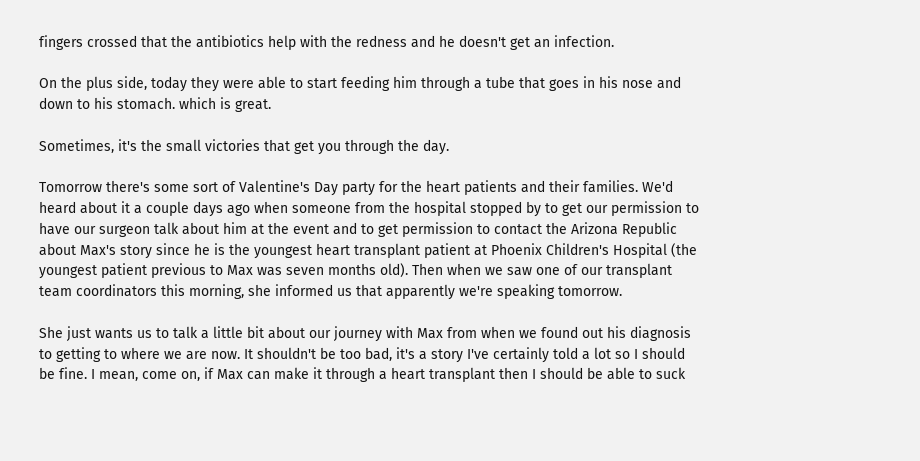fingers crossed that the antibiotics help with the redness and he doesn't get an infection.

On the plus side, today they were able to start feeding him through a tube that goes in his nose and down to his stomach. which is great.

Sometimes, it's the small victories that get you through the day.

Tomorrow there's some sort of Valentine's Day party for the heart patients and their families. We'd heard about it a couple days ago when someone from the hospital stopped by to get our permission to have our surgeon talk about him at the event and to get permission to contact the Arizona Republic about Max's story since he is the youngest heart transplant patient at Phoenix Children's Hospital (the youngest patient previous to Max was seven months old). Then when we saw one of our transplant team coordinators this morning, she informed us that apparently we're speaking tomorrow.

She just wants us to talk a little bit about our journey with Max from when we found out his diagnosis to getting to where we are now. It shouldn't be too bad, it's a story I've certainly told a lot so I should be fine. I mean, come on, if Max can make it through a heart transplant then I should be able to suck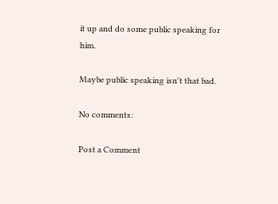it up and do some public speaking for him.

Maybe public speaking isn't that bad.

No comments:

Post a Comment